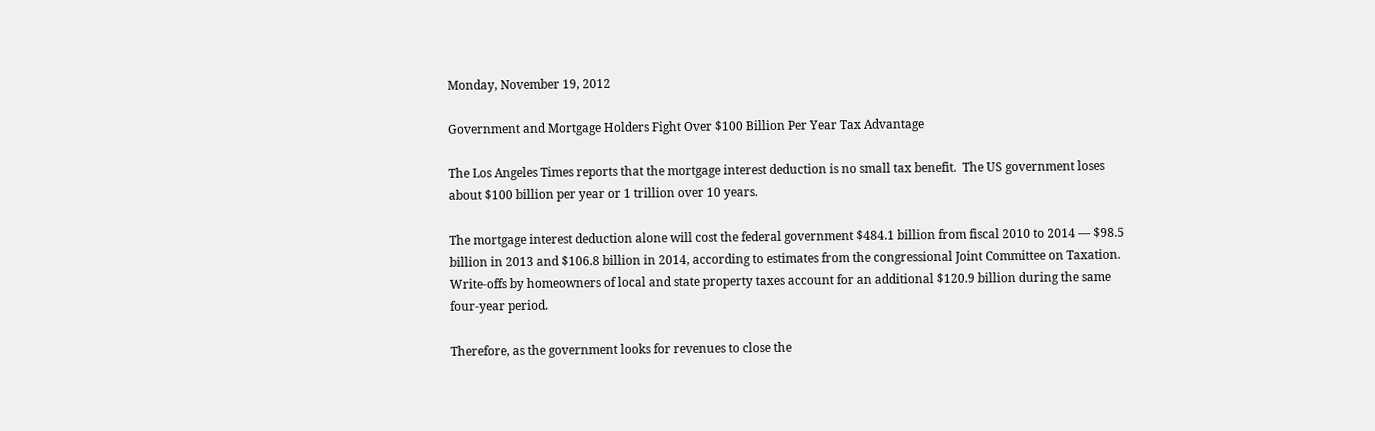Monday, November 19, 2012

Government and Mortgage Holders Fight Over $100 Billion Per Year Tax Advantage

The Los Angeles Times reports that the mortgage interest deduction is no small tax benefit.  The US government loses about $100 billion per year or 1 trillion over 10 years.

The mortgage interest deduction alone will cost the federal government $484.1 billion from fiscal 2010 to 2014 — $98.5 billion in 2013 and $106.8 billion in 2014, according to estimates from the congressional Joint Committee on Taxation. Write-offs by homeowners of local and state property taxes account for an additional $120.9 billion during the same four-year period.

Therefore, as the government looks for revenues to close the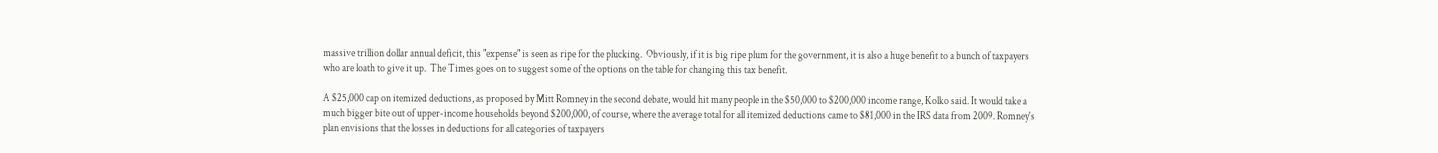massive trillion dollar annual deficit, this "expense" is seen as ripe for the plucking.  Obviously, if it is big ripe plum for the government, it is also a huge benefit to a bunch of taxpayers who are loath to give it up.  The Times goes on to suggest some of the options on the table for changing this tax benefit.

A $25,000 cap on itemized deductions, as proposed by Mitt Romney in the second debate, would hit many people in the $50,000 to $200,000 income range, Kolko said. It would take a much bigger bite out of upper-income households beyond $200,000, of course, where the average total for all itemized deductions came to $81,000 in the IRS data from 2009. Romney's plan envisions that the losses in deductions for all categories of taxpayers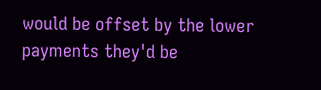would be offset by the lower payments they'd be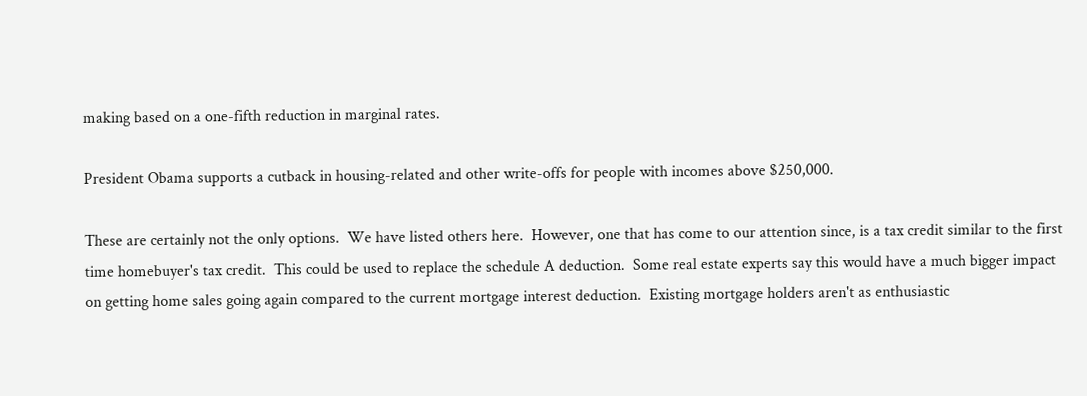making based on a one-fifth reduction in marginal rates.

President Obama supports a cutback in housing-related and other write-offs for people with incomes above $250,000.

These are certainly not the only options.  We have listed others here.  However, one that has come to our attention since, is a tax credit similar to the first time homebuyer's tax credit.  This could be used to replace the schedule A deduction.  Some real estate experts say this would have a much bigger impact on getting home sales going again compared to the current mortgage interest deduction.  Existing mortgage holders aren't as enthusiastic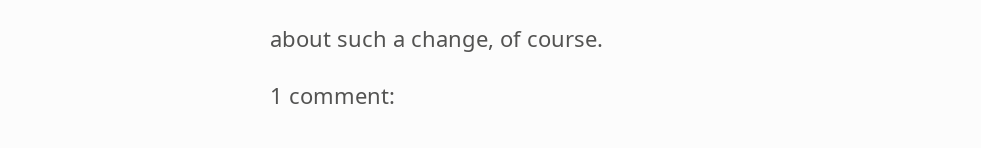about such a change, of course.

1 comment: